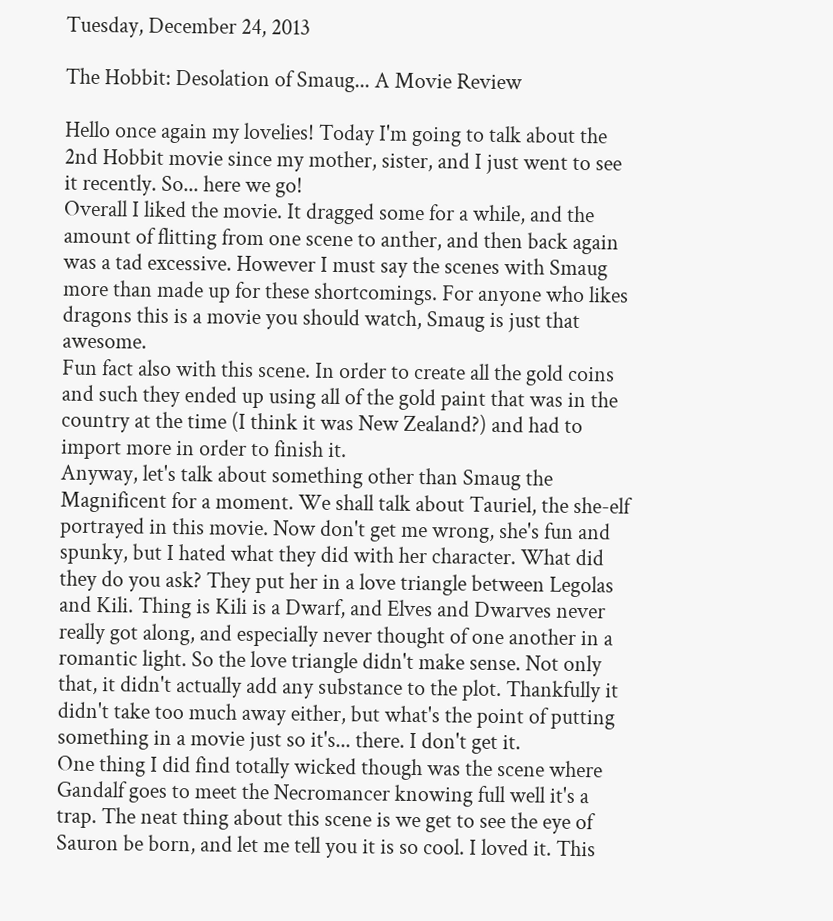Tuesday, December 24, 2013

The Hobbit: Desolation of Smaug... A Movie Review

Hello once again my lovelies! Today I'm going to talk about the 2nd Hobbit movie since my mother, sister, and I just went to see it recently. So... here we go!
Overall I liked the movie. It dragged some for a while, and the amount of flitting from one scene to anther, and then back again was a tad excessive. However I must say the scenes with Smaug more than made up for these shortcomings. For anyone who likes dragons this is a movie you should watch, Smaug is just that awesome.
Fun fact also with this scene. In order to create all the gold coins and such they ended up using all of the gold paint that was in the country at the time (I think it was New Zealand?) and had to import more in order to finish it.
Anyway, let's talk about something other than Smaug the Magnificent for a moment. We shall talk about Tauriel, the she-elf portrayed in this movie. Now don't get me wrong, she's fun and spunky, but I hated what they did with her character. What did they do you ask? They put her in a love triangle between Legolas and Kili. Thing is Kili is a Dwarf, and Elves and Dwarves never really got along, and especially never thought of one another in a romantic light. So the love triangle didn't make sense. Not only that, it didn't actually add any substance to the plot. Thankfully it didn't take too much away either, but what's the point of putting something in a movie just so it's... there. I don't get it.
One thing I did find totally wicked though was the scene where Gandalf goes to meet the Necromancer knowing full well it's a trap. The neat thing about this scene is we get to see the eye of Sauron be born, and let me tell you it is so cool. I loved it. This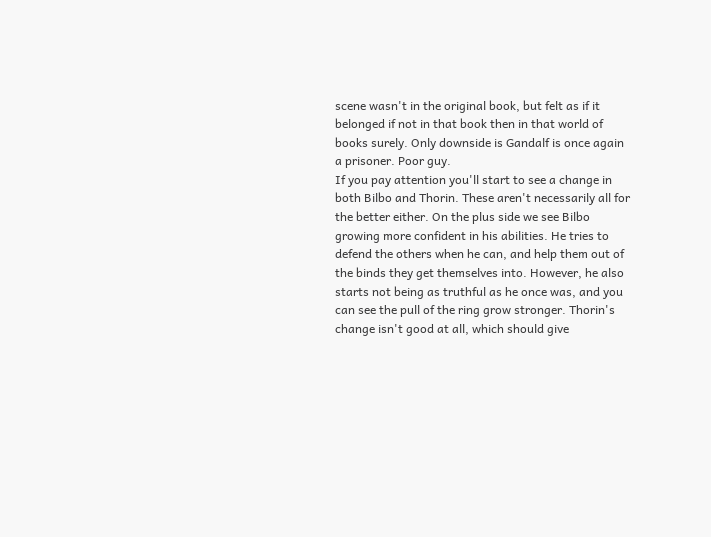scene wasn't in the original book, but felt as if it belonged if not in that book then in that world of books surely. Only downside is Gandalf is once again a prisoner. Poor guy.
If you pay attention you'll start to see a change in both Bilbo and Thorin. These aren't necessarily all for the better either. On the plus side we see Bilbo growing more confident in his abilities. He tries to defend the others when he can, and help them out of the binds they get themselves into. However, he also starts not being as truthful as he once was, and you can see the pull of the ring grow stronger. Thorin's change isn't good at all, which should give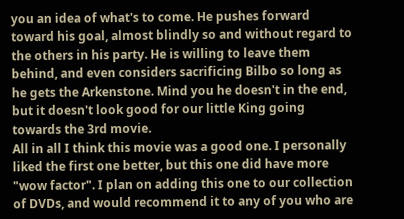you an idea of what's to come. He pushes forward toward his goal, almost blindly so and without regard to the others in his party. He is willing to leave them behind, and even considers sacrificing Bilbo so long as he gets the Arkenstone. Mind you he doesn't in the end, but it doesn't look good for our little King going towards the 3rd movie.
All in all I think this movie was a good one. I personally liked the first one better, but this one did have more "wow factor". I plan on adding this one to our collection of DVDs, and would recommend it to any of you who are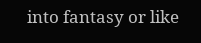into fantasy or like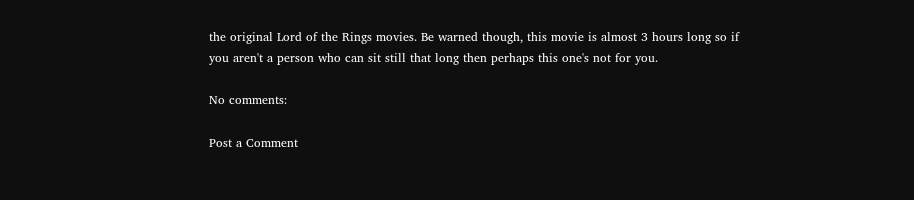the original Lord of the Rings movies. Be warned though, this movie is almost 3 hours long so if you aren't a person who can sit still that long then perhaps this one's not for you.

No comments:

Post a Comment